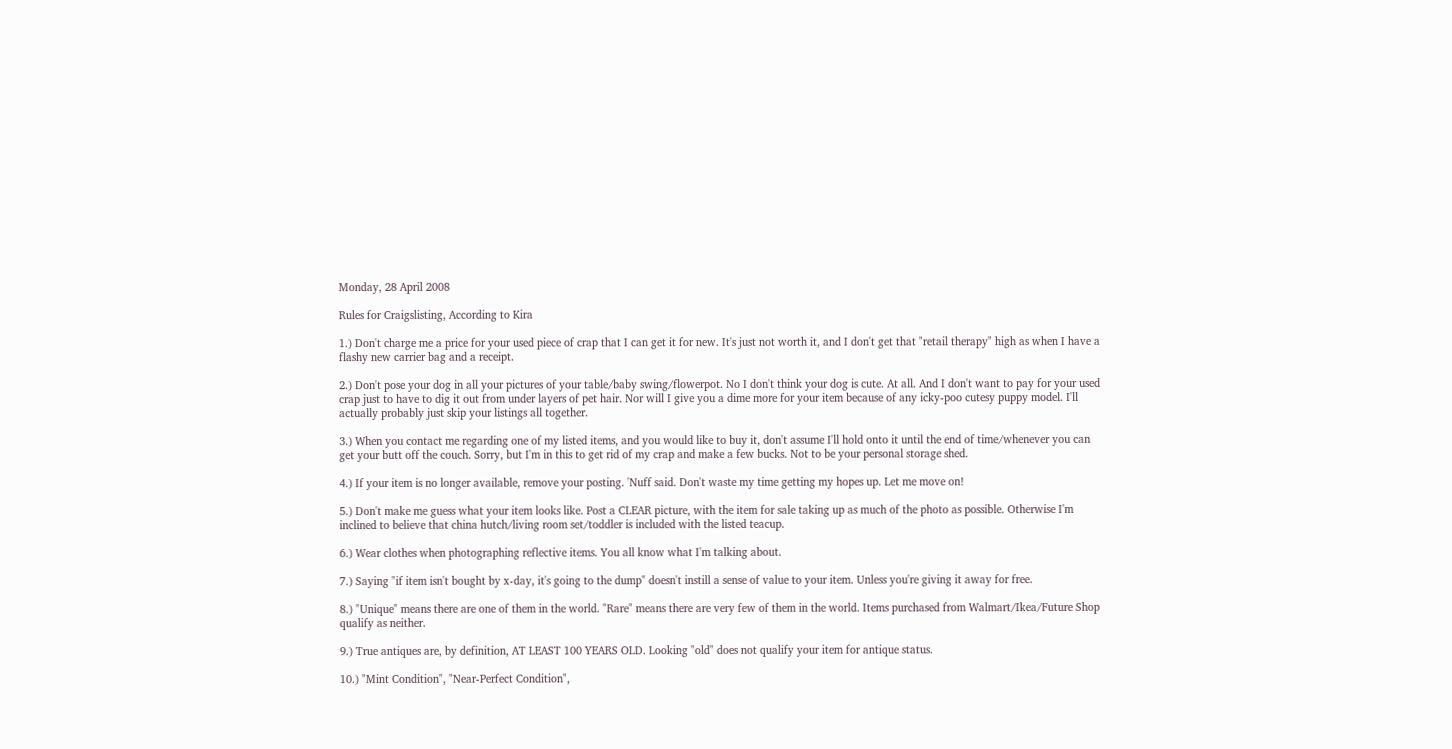Monday, 28 April 2008

Rules for Craigslisting, According to Kira

1.) Don't charge me a price for your used piece of crap that I can get it for new. It's just not worth it, and I don't get that "retail therapy" high as when I have a flashy new carrier bag and a receipt.

2.) Don't pose your dog in all your pictures of your table/baby swing/flowerpot. No I don't think your dog is cute. At all. And I don't want to pay for your used crap just to have to dig it out from under layers of pet hair. Nor will I give you a dime more for your item because of any icky-poo cutesy puppy model. I'll actually probably just skip your listings all together.

3.) When you contact me regarding one of my listed items, and you would like to buy it, don't assume I'll hold onto it until the end of time/whenever you can get your butt off the couch. Sorry, but I'm in this to get rid of my crap and make a few bucks. Not to be your personal storage shed.

4.) If your item is no longer available, remove your posting. 'Nuff said. Don't waste my time getting my hopes up. Let me move on!

5.) Don't make me guess what your item looks like. Post a CLEAR picture, with the item for sale taking up as much of the photo as possible. Otherwise I'm inclined to believe that china hutch/living room set/toddler is included with the listed teacup.

6.) Wear clothes when photographing reflective items. You all know what I'm talking about.

7.) Saying "if item isn't bought by x-day, it's going to the dump" doesn't instill a sense of value to your item. Unless you're giving it away for free.

8.) "Unique" means there are one of them in the world. "Rare" means there are very few of them in the world. Items purchased from Walmart/Ikea/Future Shop qualify as neither.

9.) True antiques are, by definition, AT LEAST 100 YEARS OLD. Looking "old" does not qualify your item for antique status.

10.) "Mint Condition", "Near-Perfect Condition",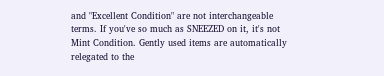and "Excellent Condition" are not interchangeable terms. If you've so much as SNEEZED on it, it's not Mint Condition. Gently used items are automatically relegated to the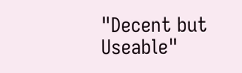"Decent but Useable"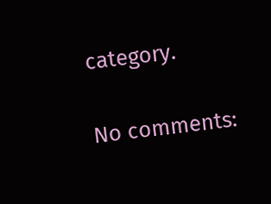category.

No comments: